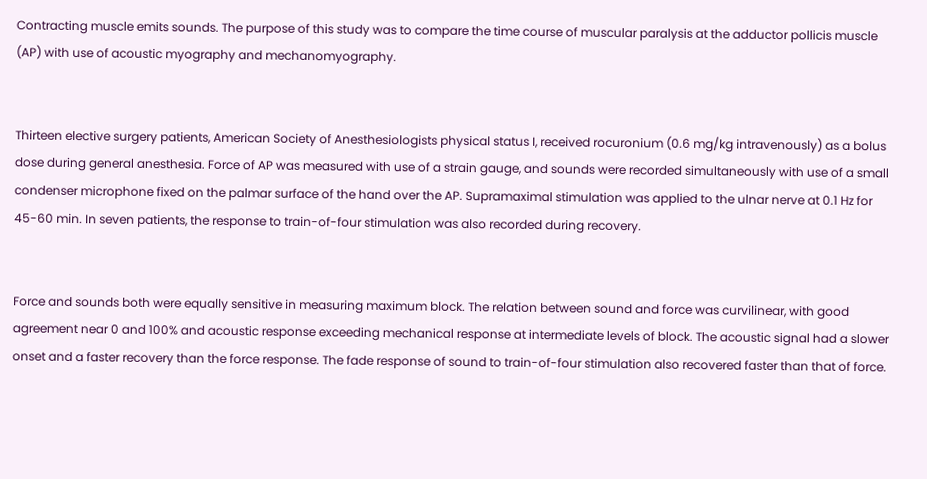Contracting muscle emits sounds. The purpose of this study was to compare the time course of muscular paralysis at the adductor pollicis muscle (AP) with use of acoustic myography and mechanomyography.


Thirteen elective surgery patients, American Society of Anesthesiologists physical status I, received rocuronium (0.6 mg/kg intravenously) as a bolus dose during general anesthesia. Force of AP was measured with use of a strain gauge, and sounds were recorded simultaneously with use of a small condenser microphone fixed on the palmar surface of the hand over the AP. Supramaximal stimulation was applied to the ulnar nerve at 0.1 Hz for 45-60 min. In seven patients, the response to train-of-four stimulation was also recorded during recovery.


Force and sounds both were equally sensitive in measuring maximum block. The relation between sound and force was curvilinear, with good agreement near 0 and 100% and acoustic response exceeding mechanical response at intermediate levels of block. The acoustic signal had a slower onset and a faster recovery than the force response. The fade response of sound to train-of-four stimulation also recovered faster than that of force.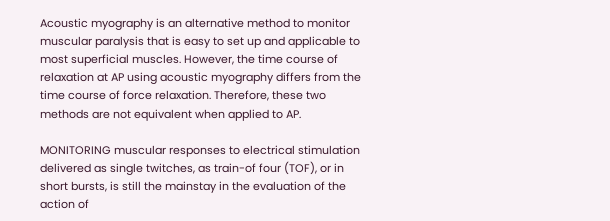Acoustic myography is an alternative method to monitor muscular paralysis that is easy to set up and applicable to most superficial muscles. However, the time course of relaxation at AP using acoustic myography differs from the time course of force relaxation. Therefore, these two methods are not equivalent when applied to AP.

MONITORING muscular responses to electrical stimulation delivered as single twitches, as train-of four (TOF), or in short bursts, is still the mainstay in the evaluation of the action of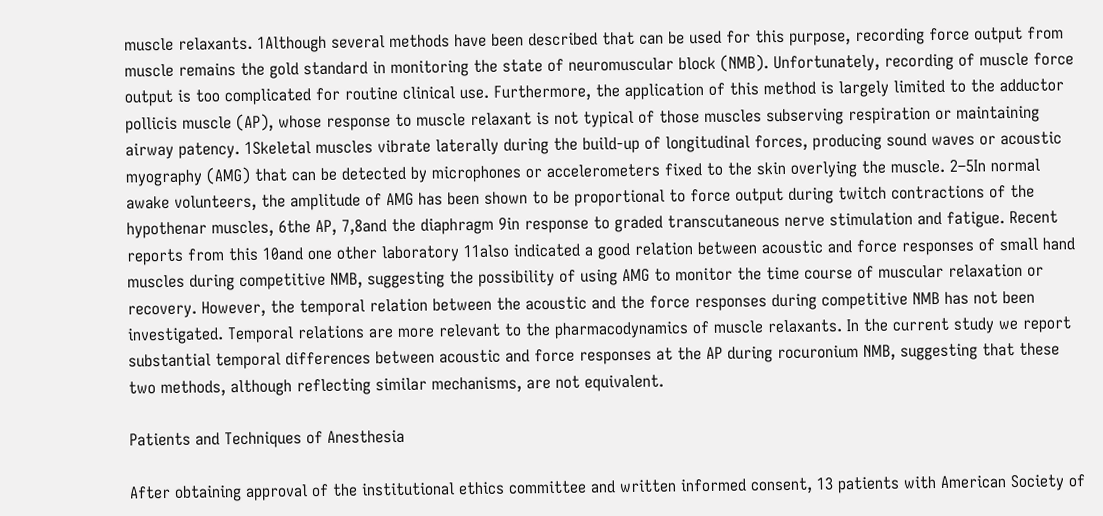muscle relaxants. 1Although several methods have been described that can be used for this purpose, recording force output from muscle remains the gold standard in monitoring the state of neuromuscular block (NMB). Unfortunately, recording of muscle force output is too complicated for routine clinical use. Furthermore, the application of this method is largely limited to the adductor pollicis muscle (AP), whose response to muscle relaxant is not typical of those muscles subserving respiration or maintaining airway patency. 1Skeletal muscles vibrate laterally during the build-up of longitudinal forces, producing sound waves or acoustic myography (AMG) that can be detected by microphones or accelerometers fixed to the skin overlying the muscle. 2–5In normal awake volunteers, the amplitude of AMG has been shown to be proportional to force output during twitch contractions of the hypothenar muscles, 6the AP, 7,8and the diaphragm 9in response to graded transcutaneous nerve stimulation and fatigue. Recent reports from this 10and one other laboratory 11also indicated a good relation between acoustic and force responses of small hand muscles during competitive NMB, suggesting the possibility of using AMG to monitor the time course of muscular relaxation or recovery. However, the temporal relation between the acoustic and the force responses during competitive NMB has not been investigated. Temporal relations are more relevant to the pharmacodynamics of muscle relaxants. In the current study we report substantial temporal differences between acoustic and force responses at the AP during rocuronium NMB, suggesting that these two methods, although reflecting similar mechanisms, are not equivalent.

Patients and Techniques of Anesthesia

After obtaining approval of the institutional ethics committee and written informed consent, 13 patients with American Society of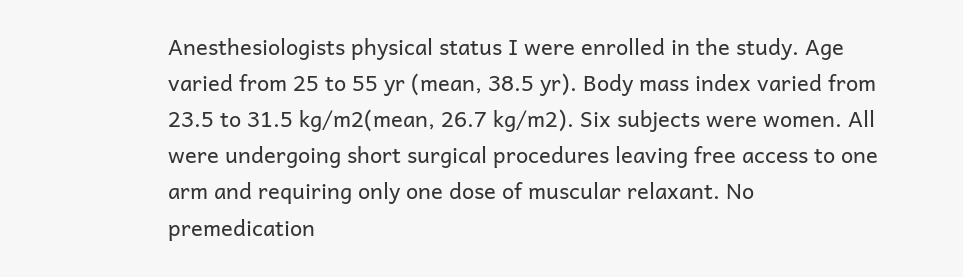Anesthesiologists physical status I were enrolled in the study. Age varied from 25 to 55 yr (mean, 38.5 yr). Body mass index varied from 23.5 to 31.5 kg/m2(mean, 26.7 kg/m2). Six subjects were women. All were undergoing short surgical procedures leaving free access to one arm and requiring only one dose of muscular relaxant. No premedication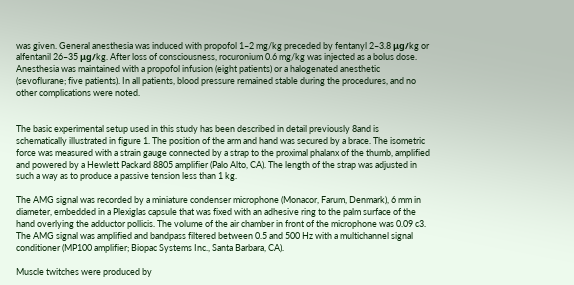was given. General anesthesia was induced with propofol 1–2 mg/kg preceded by fentanyl 2–3.8 μg/kg or alfentanil 26–35 μg/kg. After loss of consciousness, rocuronium 0.6 mg/kg was injected as a bolus dose. Anesthesia was maintained with a propofol infusion (eight patients) or a halogenated anesthetic (sevoflurane; five patients). In all patients, blood pressure remained stable during the procedures, and no other complications were noted.


The basic experimental setup used in this study has been described in detail previously 8and is schematically illustrated in figure 1. The position of the arm and hand was secured by a brace. The isometric force was measured with a strain gauge connected by a strap to the proximal phalanx of the thumb, amplified and powered by a Hewlett Packard 8805 amplifier (Palo Alto, CA). The length of the strap was adjusted in such a way as to produce a passive tension less than 1 kg.

The AMG signal was recorded by a miniature condenser microphone (Monacor, Farum, Denmark), 6 mm in diameter, embedded in a Plexiglas capsule that was fixed with an adhesive ring to the palm surface of the hand overlying the adductor pollicis. The volume of the air chamber in front of the microphone was 0.09 c3. The AMG signal was amplified and bandpass filtered between 0.5 and 500 Hz with a multichannel signal conditioner (MP100 amplifier; Biopac Systems Inc., Santa Barbara, CA).

Muscle twitches were produced by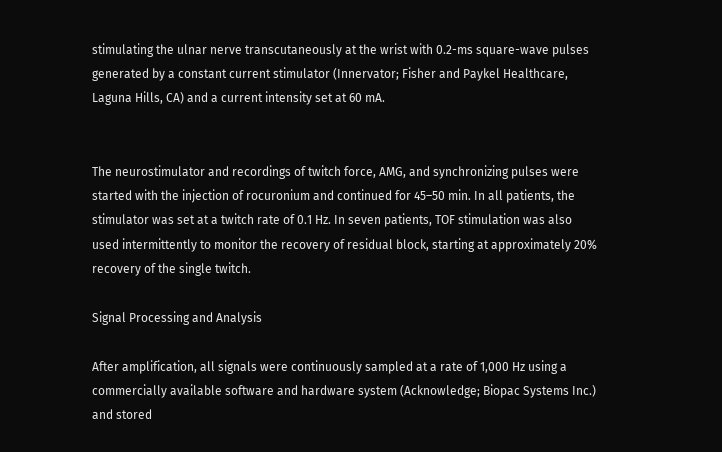stimulating the ulnar nerve transcutaneously at the wrist with 0.2-ms square-wave pulses generated by a constant current stimulator (Innervator; Fisher and Paykel Healthcare, Laguna Hills, CA) and a current intensity set at 60 mA.


The neurostimulator and recordings of twitch force, AMG, and synchronizing pulses were started with the injection of rocuronium and continued for 45–50 min. In all patients, the stimulator was set at a twitch rate of 0.1 Hz. In seven patients, TOF stimulation was also used intermittently to monitor the recovery of residual block, starting at approximately 20% recovery of the single twitch.

Signal Processing and Analysis

After amplification, all signals were continuously sampled at a rate of 1,000 Hz using a commercially available software and hardware system (Acknowledge; Biopac Systems Inc.) and stored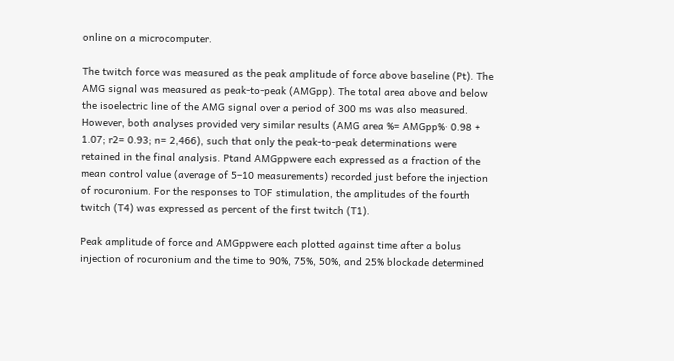online on a microcomputer.

The twitch force was measured as the peak amplitude of force above baseline (Pt). The AMG signal was measured as peak-to-peak (AMGpp). The total area above and below the isoelectric line of the AMG signal over a period of 300 ms was also measured. However, both analyses provided very similar results (AMG area %= AMGpp%· 0.98 + 1.07; r2= 0.93; n= 2,466), such that only the peak-to-peak determinations were retained in the final analysis. Ptand AMGppwere each expressed as a fraction of the mean control value (average of 5–10 measurements) recorded just before the injection of rocuronium. For the responses to TOF stimulation, the amplitudes of the fourth twitch (T4) was expressed as percent of the first twitch (T1).

Peak amplitude of force and AMGppwere each plotted against time after a bolus injection of rocuronium and the time to 90%, 75%, 50%, and 25% blockade determined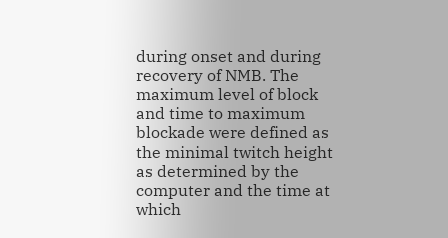during onset and during recovery of NMB. The maximum level of block and time to maximum blockade were defined as the minimal twitch height as determined by the computer and the time at which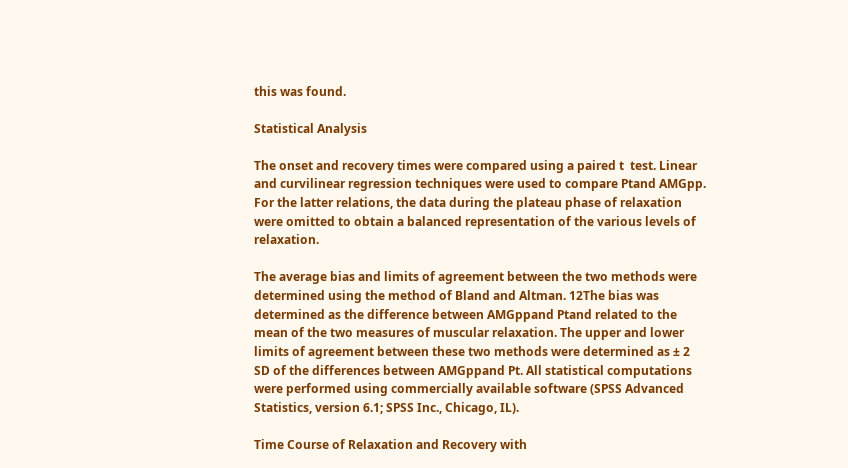this was found.

Statistical Analysis

The onset and recovery times were compared using a paired t  test. Linear and curvilinear regression techniques were used to compare Ptand AMGpp. For the latter relations, the data during the plateau phase of relaxation were omitted to obtain a balanced representation of the various levels of relaxation.

The average bias and limits of agreement between the two methods were determined using the method of Bland and Altman. 12The bias was determined as the difference between AMGppand Ptand related to the mean of the two measures of muscular relaxation. The upper and lower limits of agreement between these two methods were determined as ± 2 SD of the differences between AMGppand Pt. All statistical computations were performed using commercially available software (SPSS Advanced Statistics, version 6.1; SPSS Inc., Chicago, IL).

Time Course of Relaxation and Recovery with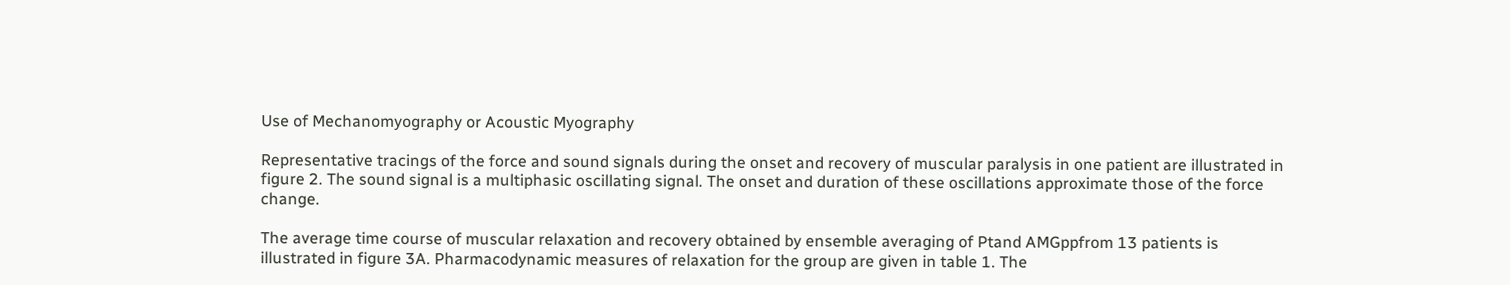Use of Mechanomyography or Acoustic Myography

Representative tracings of the force and sound signals during the onset and recovery of muscular paralysis in one patient are illustrated in figure 2. The sound signal is a multiphasic oscillating signal. The onset and duration of these oscillations approximate those of the force change.

The average time course of muscular relaxation and recovery obtained by ensemble averaging of Ptand AMGppfrom 13 patients is illustrated in figure 3A. Pharmacodynamic measures of relaxation for the group are given in table 1. The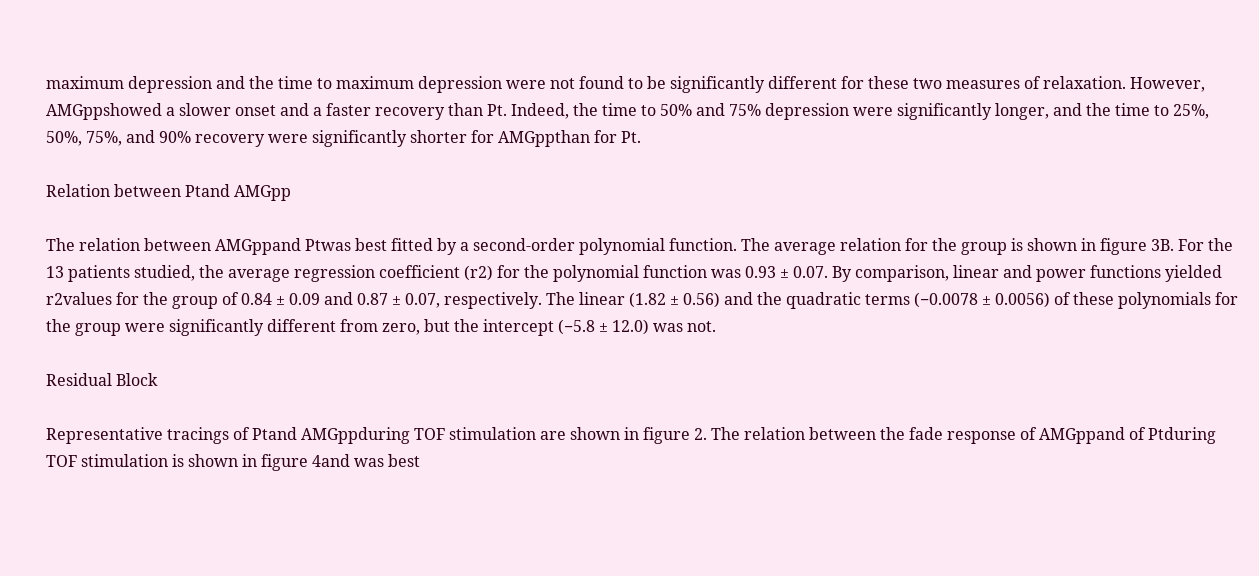maximum depression and the time to maximum depression were not found to be significantly different for these two measures of relaxation. However, AMGppshowed a slower onset and a faster recovery than Pt. Indeed, the time to 50% and 75% depression were significantly longer, and the time to 25%, 50%, 75%, and 90% recovery were significantly shorter for AMGppthan for Pt.

Relation between Ptand AMGpp

The relation between AMGppand Ptwas best fitted by a second-order polynomial function. The average relation for the group is shown in figure 3B. For the 13 patients studied, the average regression coefficient (r2) for the polynomial function was 0.93 ± 0.07. By comparison, linear and power functions yielded r2values for the group of 0.84 ± 0.09 and 0.87 ± 0.07, respectively. The linear (1.82 ± 0.56) and the quadratic terms (−0.0078 ± 0.0056) of these polynomials for the group were significantly different from zero, but the intercept (−5.8 ± 12.0) was not.

Residual Block

Representative tracings of Ptand AMGppduring TOF stimulation are shown in figure 2. The relation between the fade response of AMGppand of Ptduring TOF stimulation is shown in figure 4and was best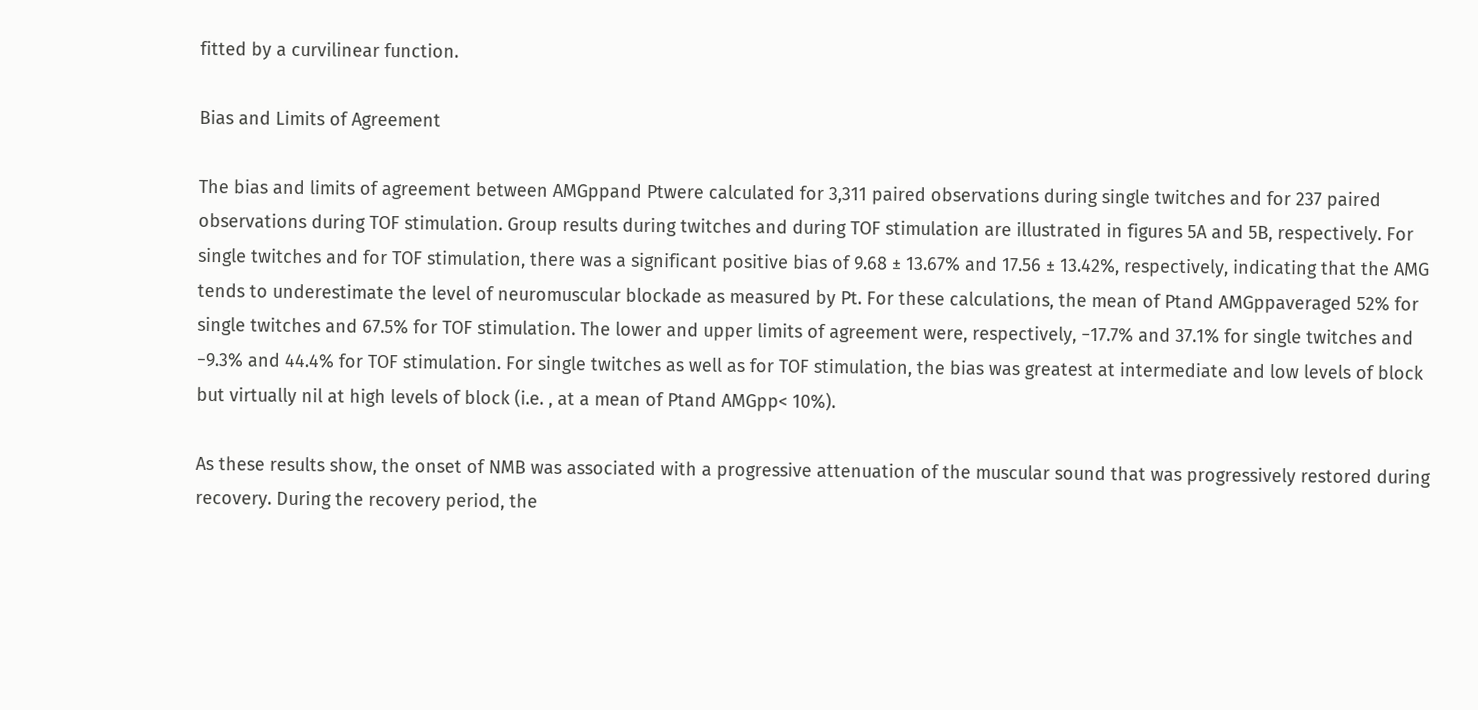fitted by a curvilinear function.

Bias and Limits of Agreement

The bias and limits of agreement between AMGppand Ptwere calculated for 3,311 paired observations during single twitches and for 237 paired observations during TOF stimulation. Group results during twitches and during TOF stimulation are illustrated in figures 5A and 5B, respectively. For single twitches and for TOF stimulation, there was a significant positive bias of 9.68 ± 13.67% and 17.56 ± 13.42%, respectively, indicating that the AMG tends to underestimate the level of neuromuscular blockade as measured by Pt. For these calculations, the mean of Ptand AMGppaveraged 52% for single twitches and 67.5% for TOF stimulation. The lower and upper limits of agreement were, respectively, −17.7% and 37.1% for single twitches and −9.3% and 44.4% for TOF stimulation. For single twitches as well as for TOF stimulation, the bias was greatest at intermediate and low levels of block but virtually nil at high levels of block (i.e. , at a mean of Ptand AMGpp< 10%).

As these results show, the onset of NMB was associated with a progressive attenuation of the muscular sound that was progressively restored during recovery. During the recovery period, the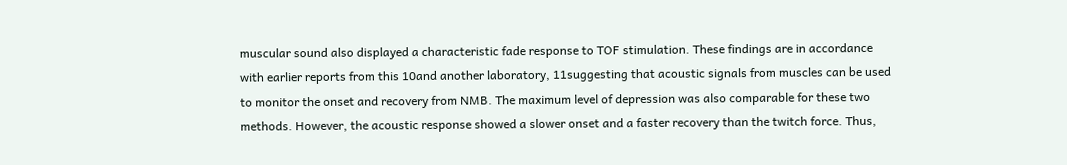muscular sound also displayed a characteristic fade response to TOF stimulation. These findings are in accordance with earlier reports from this 10and another laboratory, 11suggesting that acoustic signals from muscles can be used to monitor the onset and recovery from NMB. The maximum level of depression was also comparable for these two methods. However, the acoustic response showed a slower onset and a faster recovery than the twitch force. Thus,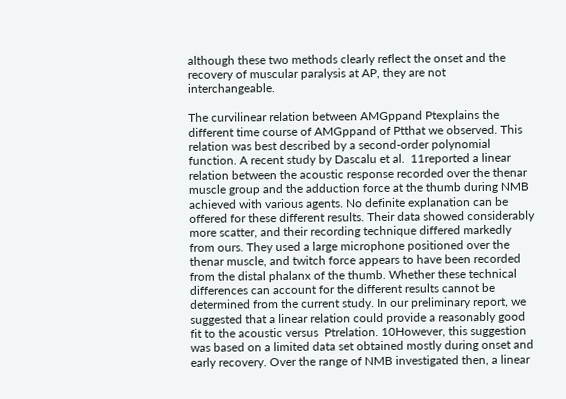although these two methods clearly reflect the onset and the recovery of muscular paralysis at AP, they are not interchangeable.

The curvilinear relation between AMGppand Ptexplains the different time course of AMGppand of Ptthat we observed. This relation was best described by a second-order polynomial function. A recent study by Dascalu et al.  11reported a linear relation between the acoustic response recorded over the thenar muscle group and the adduction force at the thumb during NMB achieved with various agents. No definite explanation can be offered for these different results. Their data showed considerably more scatter, and their recording technique differed markedly from ours. They used a large microphone positioned over the thenar muscle, and twitch force appears to have been recorded from the distal phalanx of the thumb. Whether these technical differences can account for the different results cannot be determined from the current study. In our preliminary report, we suggested that a linear relation could provide a reasonably good fit to the acoustic versus  Ptrelation. 10However, this suggestion was based on a limited data set obtained mostly during onset and early recovery. Over the range of NMB investigated then, a linear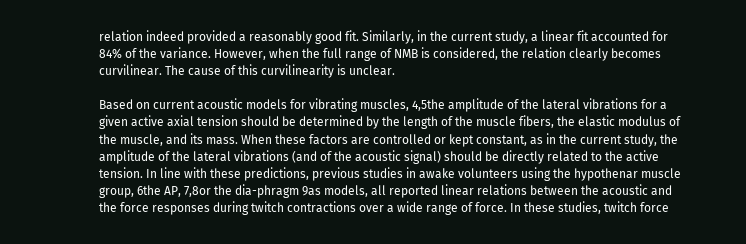relation indeed provided a reasonably good fit. Similarly, in the current study, a linear fit accounted for 84% of the variance. However, when the full range of NMB is considered, the relation clearly becomes curvilinear. The cause of this curvilinearity is unclear.

Based on current acoustic models for vibrating muscles, 4,5the amplitude of the lateral vibrations for a given active axial tension should be determined by the length of the muscle fibers, the elastic modulus of the muscle, and its mass. When these factors are controlled or kept constant, as in the current study, the amplitude of the lateral vibrations (and of the acoustic signal) should be directly related to the active tension. In line with these predictions, previous studies in awake volunteers using the hypothenar muscle group, 6the AP, 7,8or the dia-phragm 9as models, all reported linear relations between the acoustic and the force responses during twitch contractions over a wide range of force. In these studies, twitch force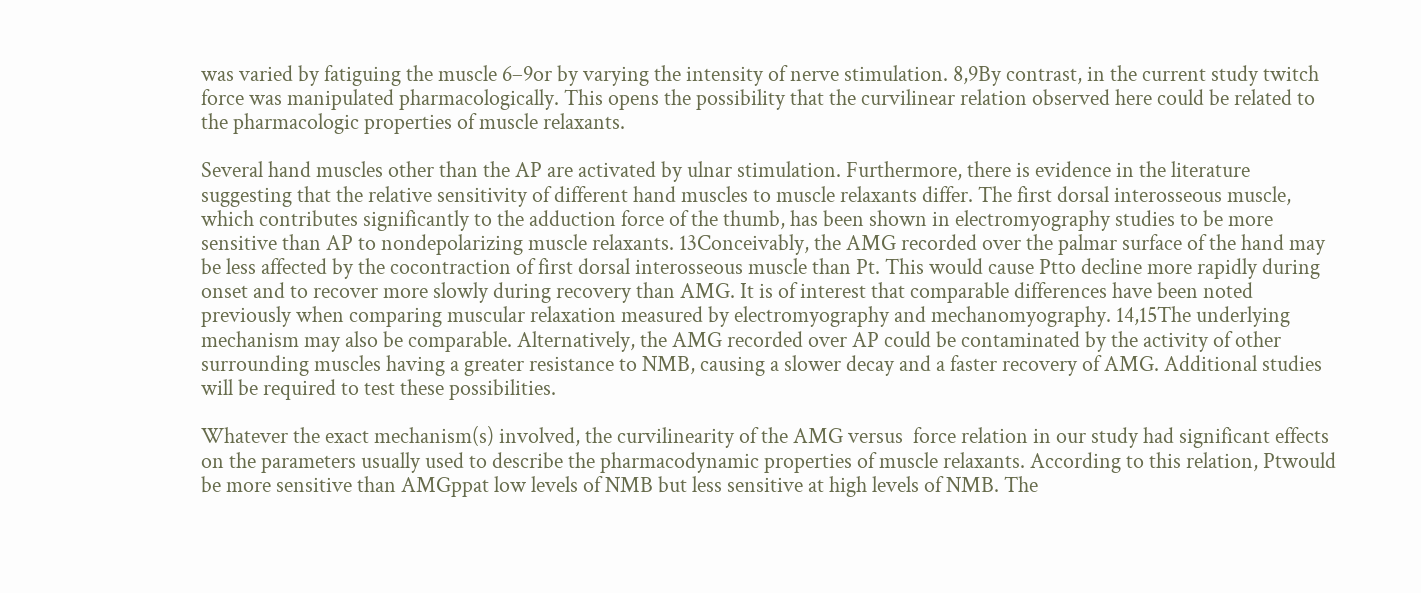was varied by fatiguing the muscle 6–9or by varying the intensity of nerve stimulation. 8,9By contrast, in the current study twitch force was manipulated pharmacologically. This opens the possibility that the curvilinear relation observed here could be related to the pharmacologic properties of muscle relaxants.

Several hand muscles other than the AP are activated by ulnar stimulation. Furthermore, there is evidence in the literature suggesting that the relative sensitivity of different hand muscles to muscle relaxants differ. The first dorsal interosseous muscle, which contributes significantly to the adduction force of the thumb, has been shown in electromyography studies to be more sensitive than AP to nondepolarizing muscle relaxants. 13Conceivably, the AMG recorded over the palmar surface of the hand may be less affected by the cocontraction of first dorsal interosseous muscle than Pt. This would cause Ptto decline more rapidly during onset and to recover more slowly during recovery than AMG. It is of interest that comparable differences have been noted previously when comparing muscular relaxation measured by electromyography and mechanomyography. 14,15The underlying mechanism may also be comparable. Alternatively, the AMG recorded over AP could be contaminated by the activity of other surrounding muscles having a greater resistance to NMB, causing a slower decay and a faster recovery of AMG. Additional studies will be required to test these possibilities.

Whatever the exact mechanism(s) involved, the curvilinearity of the AMG versus  force relation in our study had significant effects on the parameters usually used to describe the pharmacodynamic properties of muscle relaxants. According to this relation, Ptwould be more sensitive than AMGppat low levels of NMB but less sensitive at high levels of NMB. The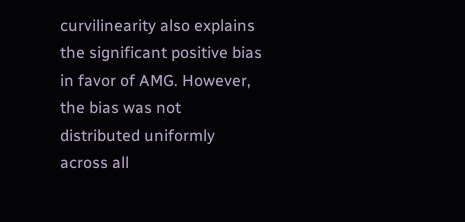curvilinearity also explains the significant positive bias in favor of AMG. However, the bias was not distributed uniformly across all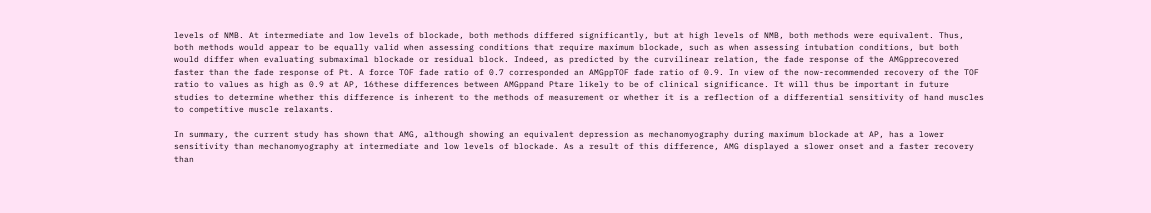levels of NMB. At intermediate and low levels of blockade, both methods differed significantly, but at high levels of NMB, both methods were equivalent. Thus, both methods would appear to be equally valid when assessing conditions that require maximum blockade, such as when assessing intubation conditions, but both would differ when evaluating submaximal blockade or residual block. Indeed, as predicted by the curvilinear relation, the fade response of the AMGpprecovered faster than the fade response of Pt. A force TOF fade ratio of 0.7 corresponded an AMGppTOF fade ratio of 0.9. In view of the now-recommended recovery of the TOF ratio to values as high as 0.9 at AP, 16these differences between AMGppand Ptare likely to be of clinical significance. It will thus be important in future studies to determine whether this difference is inherent to the methods of measurement or whether it is a reflection of a differential sensitivity of hand muscles to competitive muscle relaxants.

In summary, the current study has shown that AMG, although showing an equivalent depression as mechanomyography during maximum blockade at AP, has a lower sensitivity than mechanomyography at intermediate and low levels of blockade. As a result of this difference, AMG displayed a slower onset and a faster recovery than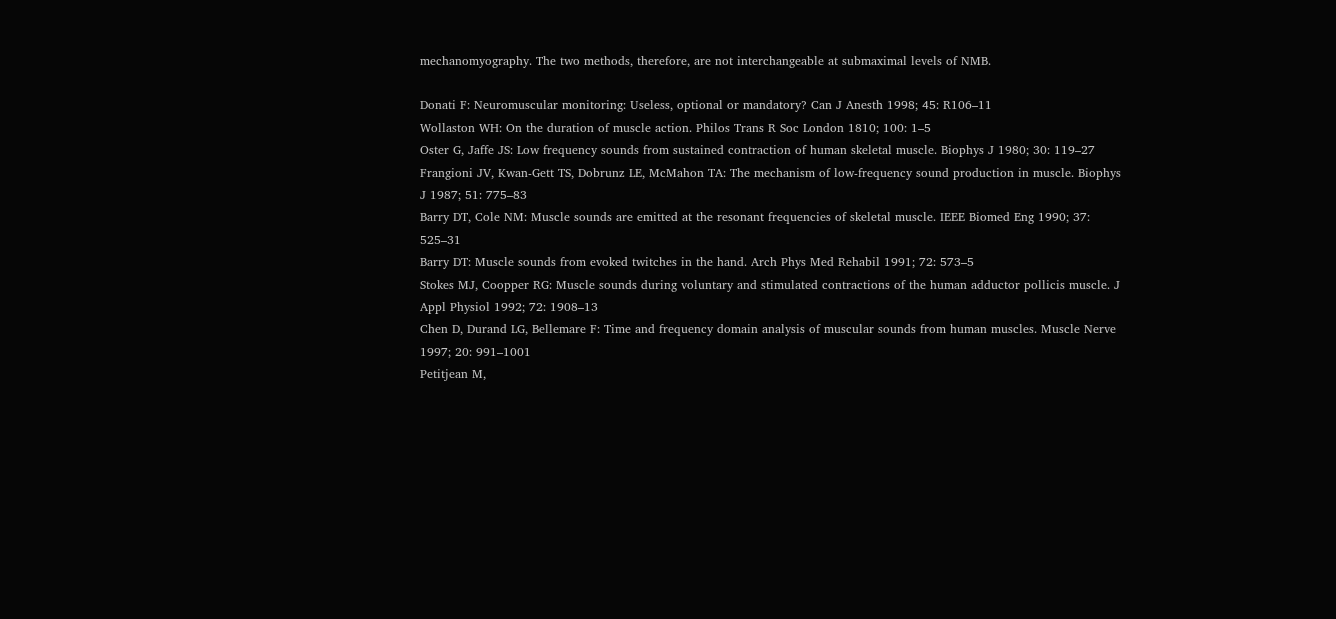mechanomyography. The two methods, therefore, are not interchangeable at submaximal levels of NMB.

Donati F: Neuromuscular monitoring: Useless, optional or mandatory? Can J Anesth 1998; 45: R106–11
Wollaston WH: On the duration of muscle action. Philos Trans R Soc London 1810; 100: 1–5
Oster G, Jaffe JS: Low frequency sounds from sustained contraction of human skeletal muscle. Biophys J 1980; 30: 119–27
Frangioni JV, Kwan-Gett TS, Dobrunz LE, McMahon TA: The mechanism of low-frequency sound production in muscle. Biophys J 1987; 51: 775–83
Barry DT, Cole NM: Muscle sounds are emitted at the resonant frequencies of skeletal muscle. IEEE Biomed Eng 1990; 37: 525–31
Barry DT: Muscle sounds from evoked twitches in the hand. Arch Phys Med Rehabil 1991; 72: 573–5
Stokes MJ, Coopper RG: Muscle sounds during voluntary and stimulated contractions of the human adductor pollicis muscle. J Appl Physiol 1992; 72: 1908–13
Chen D, Durand LG, Bellemare F: Time and frequency domain analysis of muscular sounds from human muscles. Muscle Nerve 1997; 20: 991–1001
Petitjean M,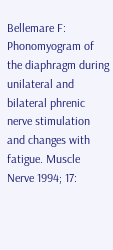Bellemare F: Phonomyogram of the diaphragm during unilateral and bilateral phrenic nerve stimulation and changes with fatigue. Muscle Nerve 1994; 17: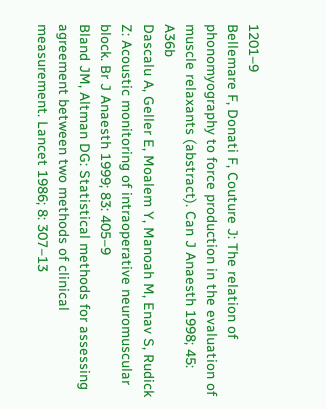1201–9
Bellemare F, Donati F, Couture J: The relation of phonomyography to force production in the evaluation of muscle relaxants (abstract). Can J Anaesth 1998; 45: A36b
Dascalu A, Geller E, Moalem Y, Manoah M, Enav S, Rudick Z: Acoustic monitoring of intraoperative neuromuscular block. Br J Anaesth 1999; 83: 405–9
Bland JM, Altman DG: Statistical methods for assessing agreement between two methods of clinical measurement. Lancet 1986; 8: 307–13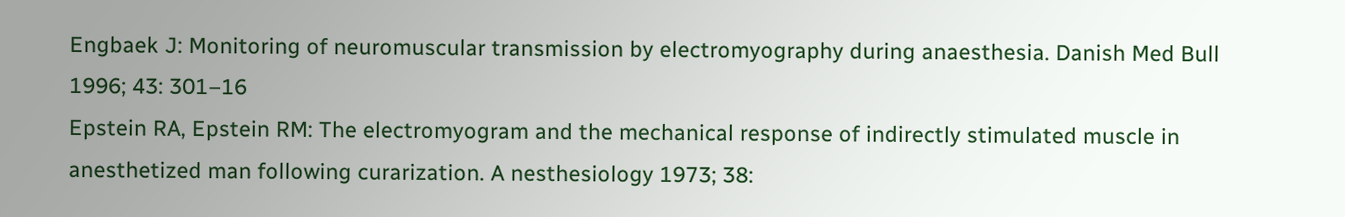Engbaek J: Monitoring of neuromuscular transmission by electromyography during anaesthesia. Danish Med Bull 1996; 43: 301–16
Epstein RA, Epstein RM: The electromyogram and the mechanical response of indirectly stimulated muscle in anesthetized man following curarization. A nesthesiology 1973; 38: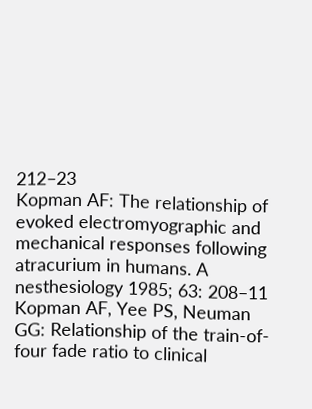212–23
Kopman AF: The relationship of evoked electromyographic and mechanical responses following atracurium in humans. A nesthesiology 1985; 63: 208–11
Kopman AF, Yee PS, Neuman GG: Relationship of the train-of-four fade ratio to clinical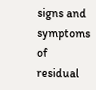signs and symptoms of residual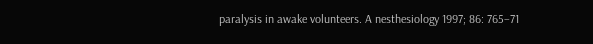paralysis in awake volunteers. A nesthesiology 1997; 86: 765–71